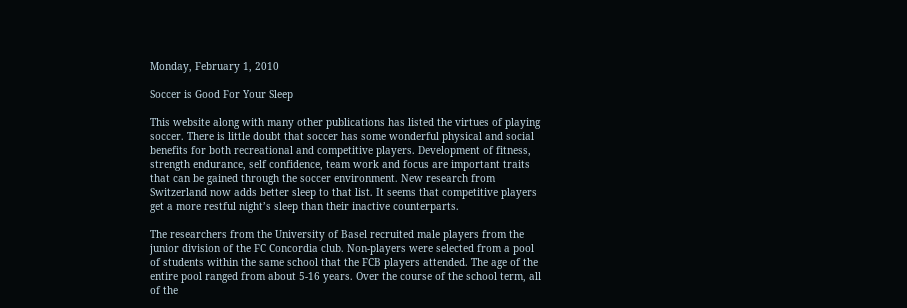Monday, February 1, 2010

Soccer is Good For Your Sleep

This website along with many other publications has listed the virtues of playing soccer. There is little doubt that soccer has some wonderful physical and social benefits for both recreational and competitive players. Development of fitness, strength endurance, self confidence, team work and focus are important traits that can be gained through the soccer environment. New research from Switzerland now adds better sleep to that list. It seems that competitive players get a more restful night’s sleep than their inactive counterparts.

The researchers from the University of Basel recruited male players from the junior division of the FC Concordia club. Non-players were selected from a pool of students within the same school that the FCB players attended. The age of the entire pool ranged from about 5-16 years. Over the course of the school term, all of the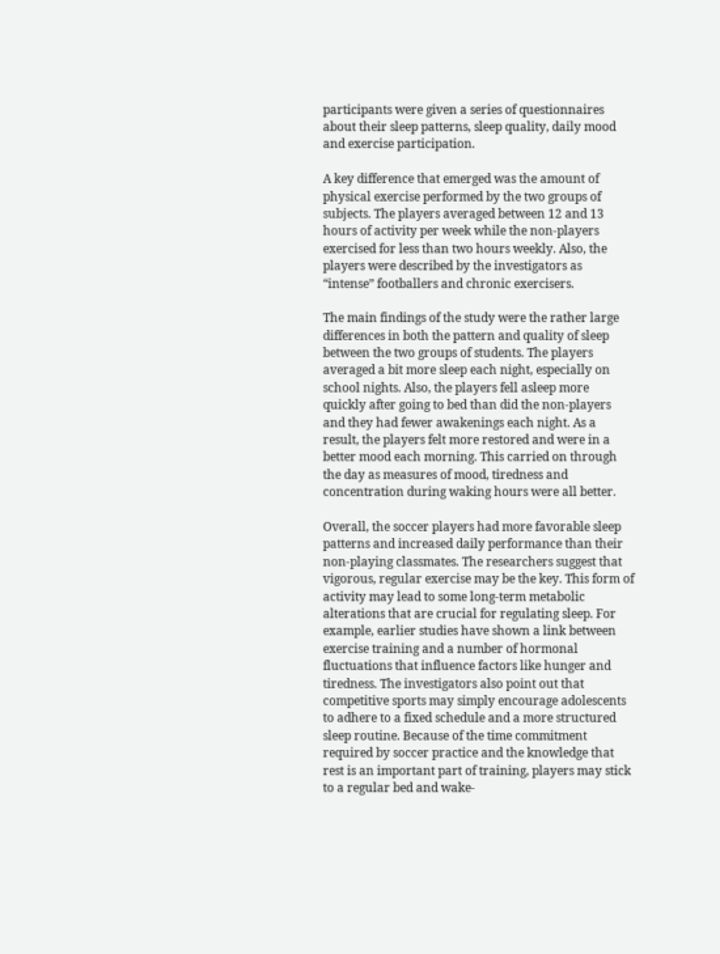participants were given a series of questionnaires about their sleep patterns, sleep quality, daily mood and exercise participation.

A key difference that emerged was the amount of physical exercise performed by the two groups of subjects. The players averaged between 12 and 13 hours of activity per week while the non-players exercised for less than two hours weekly. Also, the players were described by the investigators as “intense” footballers and chronic exercisers.

The main findings of the study were the rather large differences in both the pattern and quality of sleep between the two groups of students. The players averaged a bit more sleep each night, especially on school nights. Also, the players fell asleep more quickly after going to bed than did the non-players and they had fewer awakenings each night. As a result, the players felt more restored and were in a better mood each morning. This carried on through the day as measures of mood, tiredness and concentration during waking hours were all better.

Overall, the soccer players had more favorable sleep patterns and increased daily performance than their non-playing classmates. The researchers suggest that vigorous, regular exercise may be the key. This form of activity may lead to some long-term metabolic alterations that are crucial for regulating sleep. For example, earlier studies have shown a link between exercise training and a number of hormonal fluctuations that influence factors like hunger and tiredness. The investigators also point out that competitive sports may simply encourage adolescents to adhere to a fixed schedule and a more structured sleep routine. Because of the time commitment required by soccer practice and the knowledge that rest is an important part of training, players may stick to a regular bed and wake-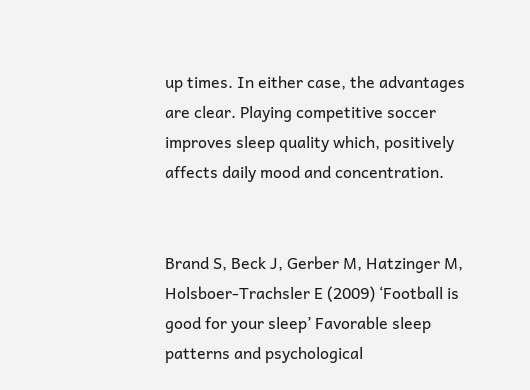up times. In either case, the advantages are clear. Playing competitive soccer improves sleep quality which, positively affects daily mood and concentration.


Brand S, Beck J, Gerber M, Hatzinger M, Holsboer-Trachsler E (2009) ‘Football is good for your sleep’ Favorable sleep patterns and psychological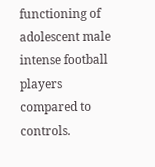functioning of adolescent male intense football players compared to controls.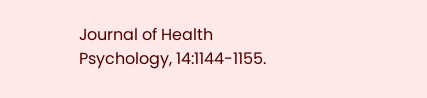Journal of Health Psychology, 14:1144-1155.